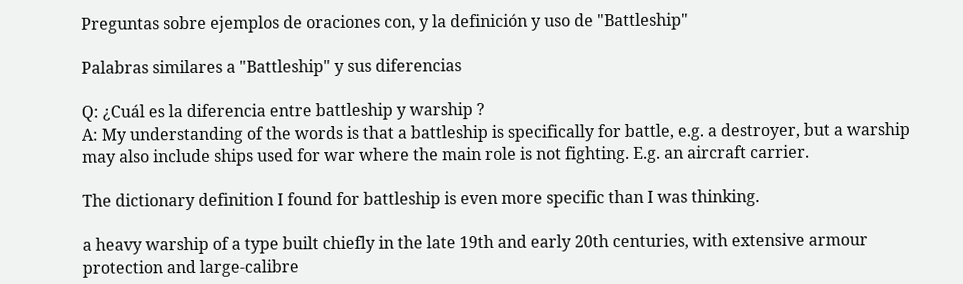Preguntas sobre ejemplos de oraciones con, y la definición y uso de "Battleship"

Palabras similares a "Battleship" y sus diferencias

Q: ¿Cuál es la diferencia entre battleship y warship ?
A: My understanding of the words is that a battleship is specifically for battle, e.g. a destroyer, but a warship may also include ships used for war where the main role is not fighting. E.g. an aircraft carrier.

The dictionary definition I found for battleship is even more specific than I was thinking.

a heavy warship of a type built chiefly in the late 19th and early 20th centuries, with extensive armour protection and large-calibre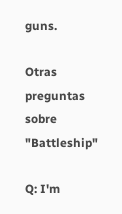guns.

Otras preguntas sobre "Battleship"

Q: I'm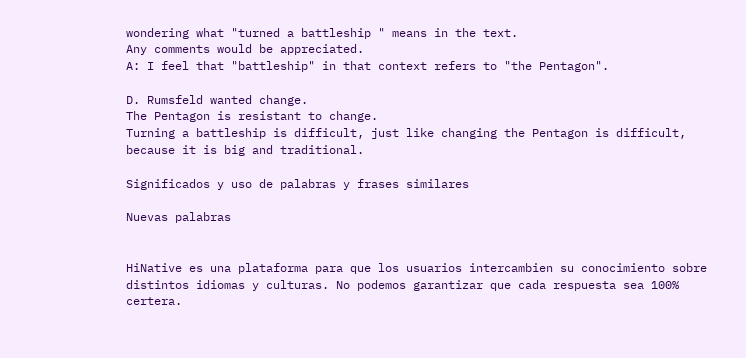wondering what "turned a battleship " means in the text.
Any comments would be appreciated.
A: I feel that "battleship" in that context refers to "the Pentagon".

D. Rumsfeld wanted change.
The Pentagon is resistant to change.
Turning a battleship is difficult, just like changing the Pentagon is difficult, because it is big and traditional.

Significados y uso de palabras y frases similares

Nuevas palabras


HiNative es una plataforma para que los usuarios intercambien su conocimiento sobre distintos idiomas y culturas. No podemos garantizar que cada respuesta sea 100% certera.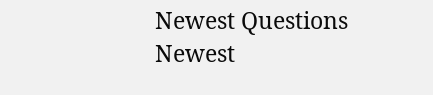Newest Questions
Newest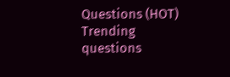Questions (HOT)
Trending questions